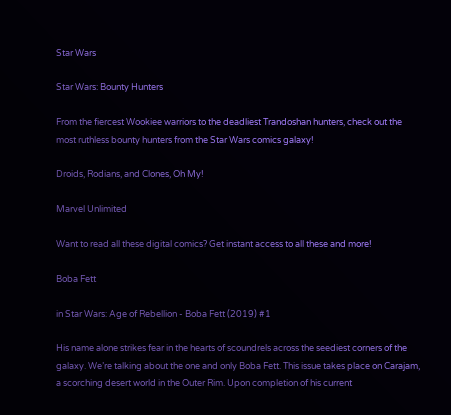Star Wars

Star Wars: Bounty Hunters

From the fiercest Wookiee warriors to the deadliest Trandoshan hunters, check out the most ruthless bounty hunters from the Star Wars comics galaxy!

Droids, Rodians, and Clones, Oh My!

Marvel Unlimited

Want to read all these digital comics? Get instant access to all these and more!

Boba Fett

in Star Wars: Age of Rebellion - Boba Fett (2019) #1

His name alone strikes fear in the hearts of scoundrels across the seediest corners of the galaxy. We’re talking about the one and only Boba Fett. This issue takes place on Carajam, a scorching desert world in the Outer Rim. Upon completion of his current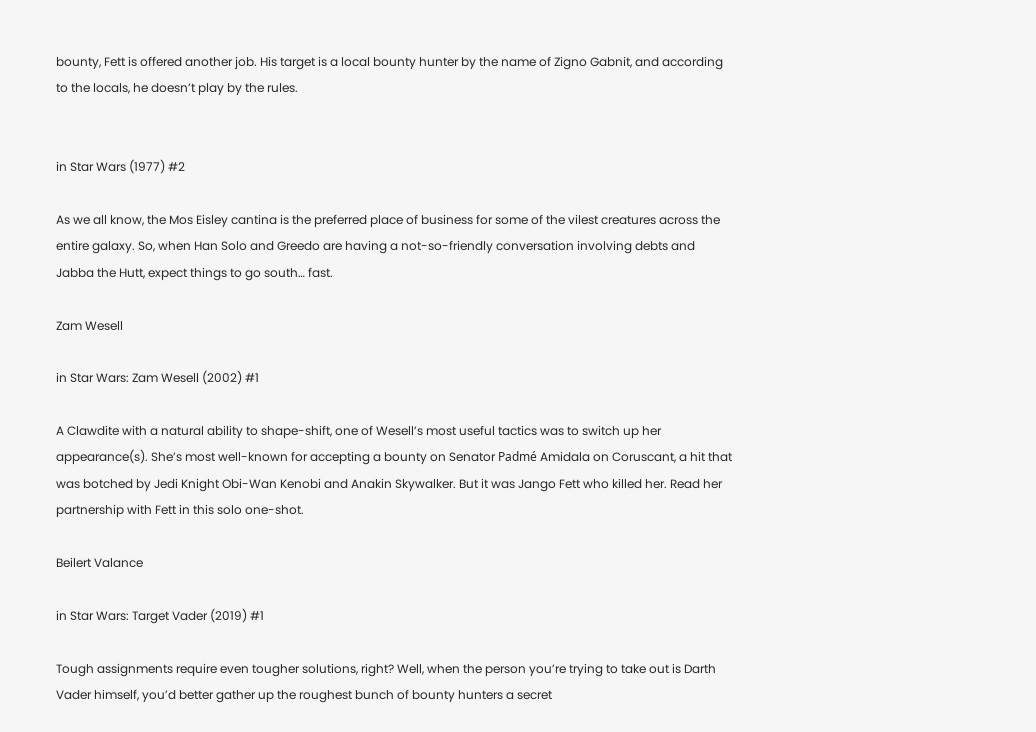bounty, Fett is offered another job. His target is a local bounty hunter by the name of Zigno Gabnit, and according to the locals, he doesn’t play by the rules.


in Star Wars (1977) #2

As we all know, the Mos Eisley cantina is the preferred place of business for some of the vilest creatures across the entire galaxy. So, when Han Solo and Greedo are having a not-so-friendly conversation involving debts and Jabba the Hutt, expect things to go south… fast.

Zam Wesell

in Star Wars: Zam Wesell (2002) #1

A Clawdite with a natural ability to shape-shift, one of Wesell’s most useful tactics was to switch up her appearance(s). She’s most well-known for accepting a bounty on Senator Padmé Amidala on Coruscant, a hit that was botched by Jedi Knight Obi-Wan Kenobi and Anakin Skywalker. But it was Jango Fett who killed her. Read her partnership with Fett in this solo one-shot.

Beilert Valance

in Star Wars: Target Vader (2019) #1

Tough assignments require even tougher solutions, right? Well, when the person you’re trying to take out is Darth Vader himself, you’d better gather up the roughest bunch of bounty hunters a secret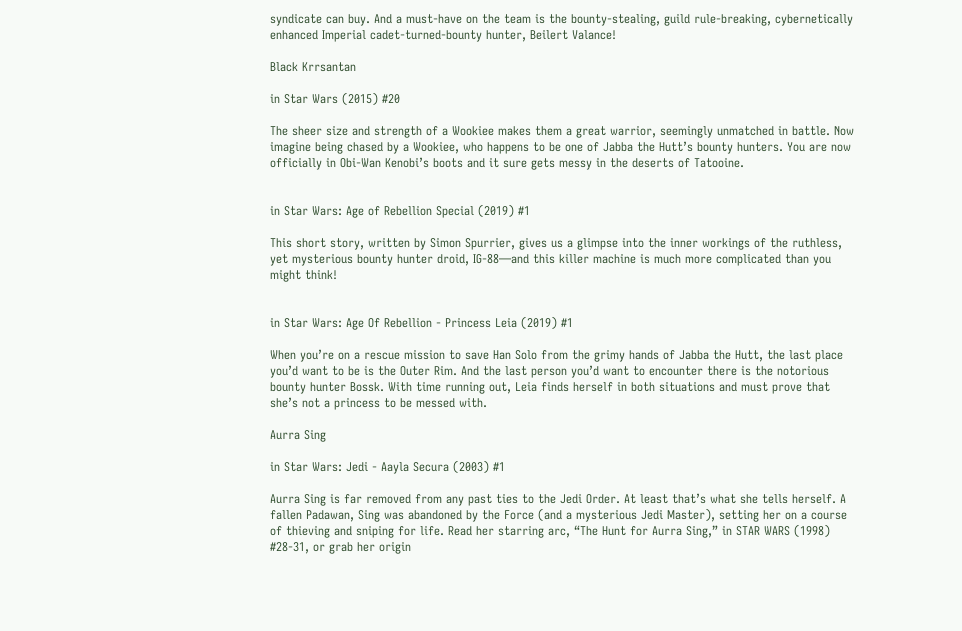syndicate can buy. And a must-have on the team is the bounty-stealing, guild rule-breaking, cybernetically enhanced Imperial cadet-turned-bounty hunter, Beilert Valance!

Black Krrsantan

in Star Wars (2015) #20

The sheer size and strength of a Wookiee makes them a great warrior, seemingly unmatched in battle. Now imagine being chased by a Wookiee, who happens to be one of Jabba the Hutt’s bounty hunters. You are now officially in Obi-Wan Kenobi’s boots and it sure gets messy in the deserts of Tatooine.


in Star Wars: Age of Rebellion Special (2019) #1

This short story, written by Simon Spurrier, gives us a glimpse into the inner workings of the ruthless, yet mysterious bounty hunter droid, IG-88—and this killer machine is much more complicated than you might think!


in Star Wars: Age Of Rebellion - Princess Leia (2019) #1

When you’re on a rescue mission to save Han Solo from the grimy hands of Jabba the Hutt, the last place you’d want to be is the Outer Rim. And the last person you’d want to encounter there is the notorious bounty hunter Bossk. With time running out, Leia finds herself in both situations and must prove that she’s not a princess to be messed with.

Aurra Sing

in Star Wars: Jedi - Aayla Secura (2003) #1

Aurra Sing is far removed from any past ties to the Jedi Order. At least that’s what she tells herself. A fallen Padawan, Sing was abandoned by the Force (and a mysterious Jedi Master), setting her on a course of thieving and sniping for life. Read her starring arc, “The Hunt for Aurra Sing,” in STAR WARS (1998) #28-31, or grab her origin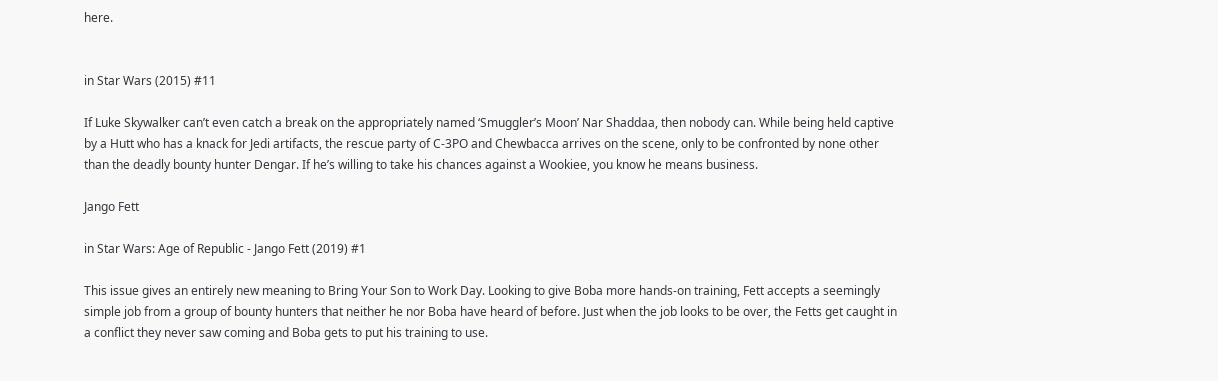here.


in Star Wars (2015) #11

If Luke Skywalker can’t even catch a break on the appropriately named ‘Smuggler’s Moon’ Nar Shaddaa, then nobody can. While being held captive by a Hutt who has a knack for Jedi artifacts, the rescue party of C-3PO and Chewbacca arrives on the scene, only to be confronted by none other than the deadly bounty hunter Dengar. If he’s willing to take his chances against a Wookiee, you know he means business.

Jango Fett

in Star Wars: Age of Republic - Jango Fett (2019) #1

This issue gives an entirely new meaning to Bring Your Son to Work Day. Looking to give Boba more hands-on training, Fett accepts a seemingly simple job from a group of bounty hunters that neither he nor Boba have heard of before. Just when the job looks to be over, the Fetts get caught in a conflict they never saw coming and Boba gets to put his training to use.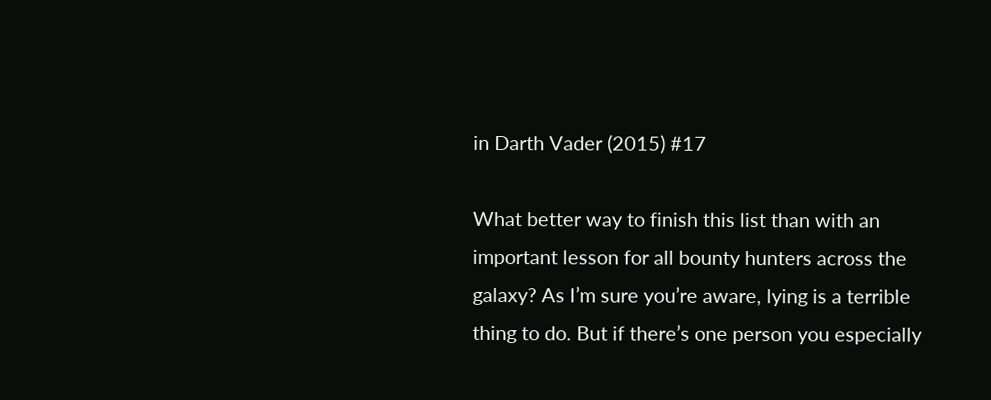in Darth Vader (2015) #17

What better way to finish this list than with an important lesson for all bounty hunters across the galaxy? As I’m sure you’re aware, lying is a terrible thing to do. But if there’s one person you especially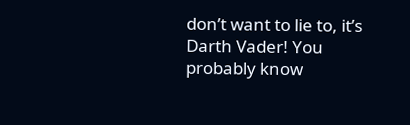don’t want to lie to, it’s Darth Vader! You probably know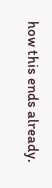how this ends already.